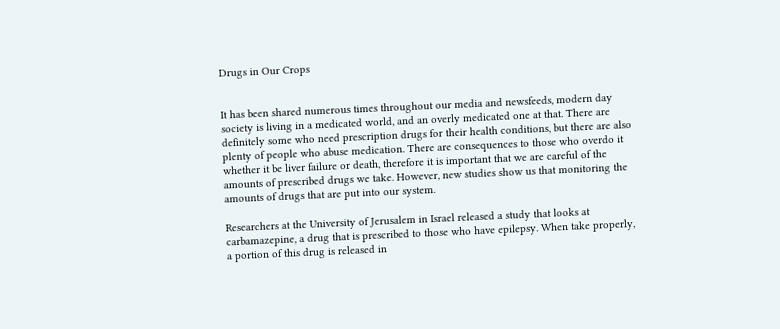Drugs in Our Crops


It has been shared numerous times throughout our media and newsfeeds, modern day society is living in a medicated world, and an overly medicated one at that. There are definitely some who need prescription drugs for their health conditions, but there are also plenty of people who abuse medication. There are consequences to those who overdo it whether it be liver failure or death, therefore it is important that we are careful of the amounts of prescribed drugs we take. However, new studies show us that monitoring the amounts of drugs that are put into our system.

Researchers at the University of Jerusalem in Israel released a study that looks at carbamazepine, a drug that is prescribed to those who have epilepsy. When take properly, a portion of this drug is released in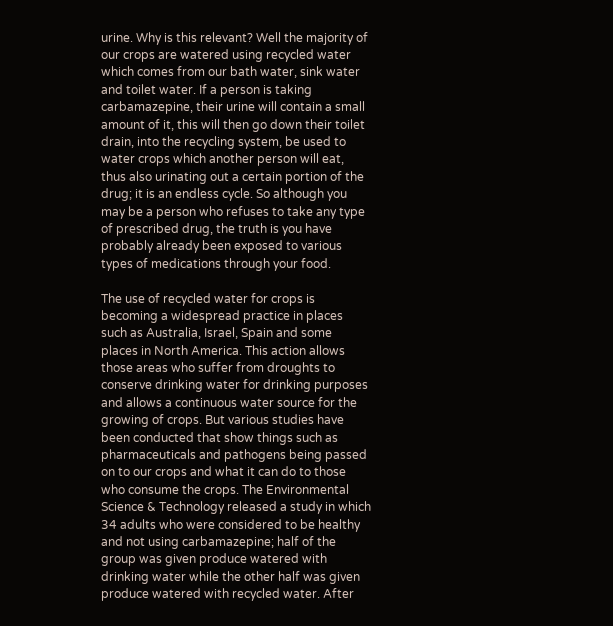urine. Why is this relevant? Well the majority of our crops are watered using recycled water which comes from our bath water, sink water and toilet water. If a person is taking carbamazepine, their urine will contain a small amount of it, this will then go down their toilet drain, into the recycling system, be used to water crops which another person will eat, thus also urinating out a certain portion of the drug; it is an endless cycle. So although you may be a person who refuses to take any type of prescribed drug, the truth is you have probably already been exposed to various types of medications through your food.

The use of recycled water for crops is becoming a widespread practice in places such as Australia, Israel, Spain and some places in North America. This action allows those areas who suffer from droughts to conserve drinking water for drinking purposes and allows a continuous water source for the growing of crops. But various studies have been conducted that show things such as pharmaceuticals and pathogens being passed on to our crops and what it can do to those who consume the crops. The Environmental Science & Technology released a study in which 34 adults who were considered to be healthy and not using carbamazepine; half of the group was given produce watered with drinking water while the other half was given produce watered with recycled water. After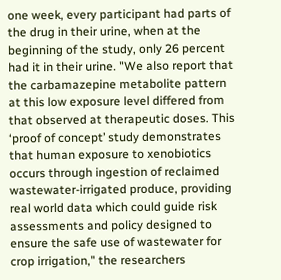one week, every participant had parts of the drug in their urine, when at the beginning of the study, only 26 percent had it in their urine. "We also report that the carbamazepine metabolite pattern at this low exposure level differed from that observed at therapeutic doses. This ‘proof of concept’ study demonstrates that human exposure to xenobiotics occurs through ingestion of reclaimed wastewater-irrigated produce, providing real world data which could guide risk assessments and policy designed to ensure the safe use of wastewater for crop irrigation," the researchers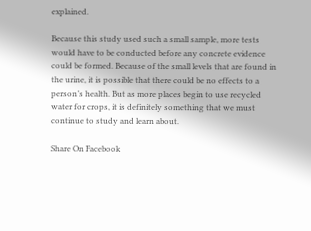explained.

Because this study used such a small sample, more tests would have to be conducted before any concrete evidence could be formed. Because of the small levels that are found in the urine, it is possible that there could be no effects to a person’s health. But as more places begin to use recycled water for crops, it is definitely something that we must continue to study and learn about.

Share On Facebook